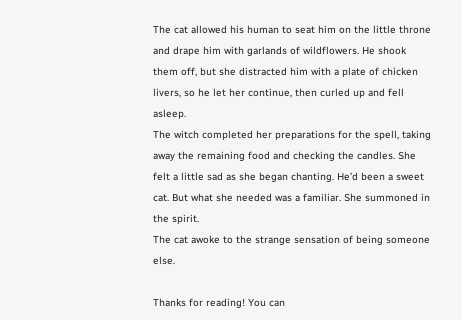The cat allowed his human to seat him on the little throne and drape him with garlands of wildflowers. He shook them off, but she distracted him with a plate of chicken livers, so he let her continue, then curled up and fell asleep.
The witch completed her preparations for the spell, taking away the remaining food and checking the candles. She felt a little sad as she began chanting. He’d been a sweet cat. But what she needed was a familiar. She summoned in the spirit.
The cat awoke to the strange sensation of being someone else.

Thanks for reading! You can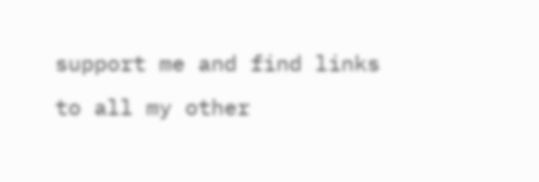support me and find links to all my other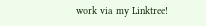work via my Linktree!